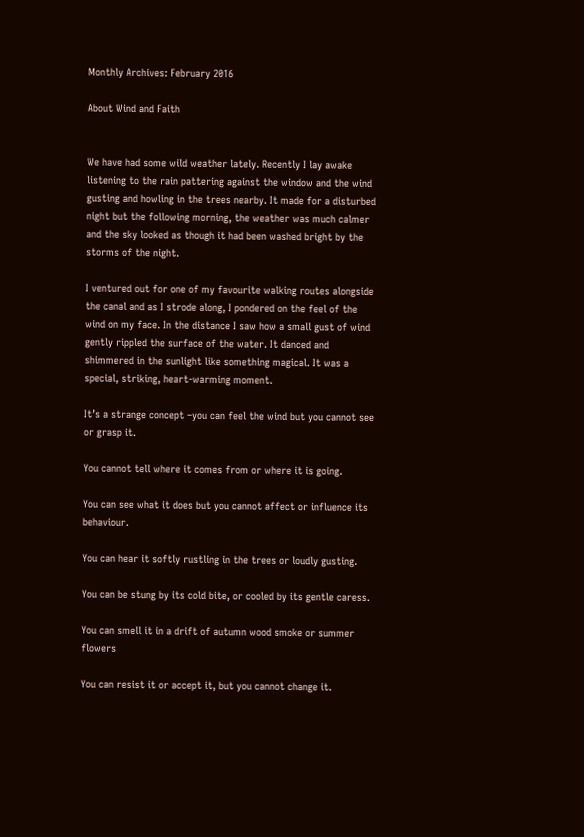Monthly Archives: February 2016

About Wind and Faith


We have had some wild weather lately. Recently I lay awake listening to the rain pattering against the window and the wind gusting and howling in the trees nearby. It made for a disturbed night but the following morning, the weather was much calmer and the sky looked as though it had been washed bright by the storms of the night.

I ventured out for one of my favourite walking routes alongside the canal and as I strode along, I pondered on the feel of the wind on my face. In the distance I saw how a small gust of wind gently rippled the surface of the water. It danced and shimmered in the sunlight like something magical. It was a special, striking, heart-warming moment.

It’s a strange concept –you can feel the wind but you cannot see or grasp it.

You cannot tell where it comes from or where it is going.

You can see what it does but you cannot affect or influence its behaviour.

You can hear it softly rustling in the trees or loudly gusting.

You can be stung by its cold bite, or cooled by its gentle caress.

You can smell it in a drift of autumn wood smoke or summer flowers

You can resist it or accept it, but you cannot change it.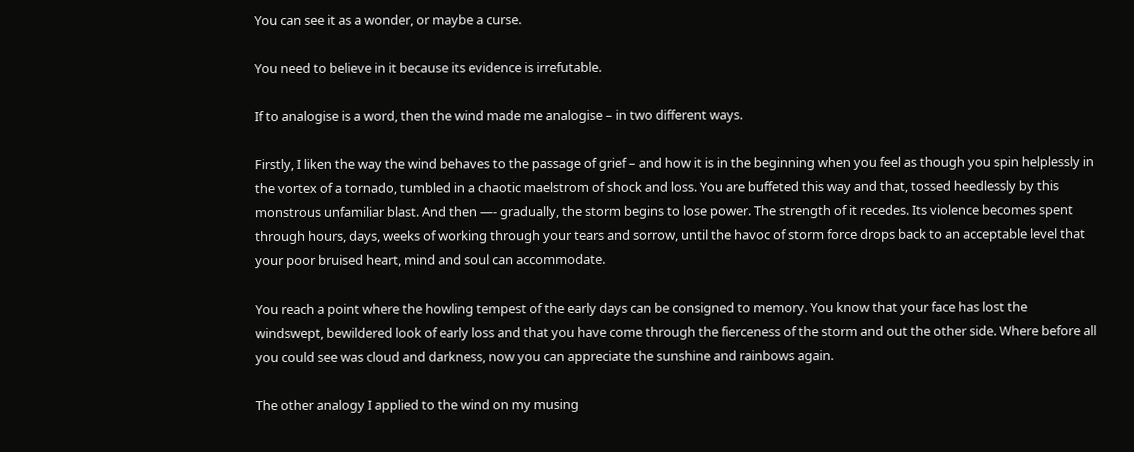You can see it as a wonder, or maybe a curse.

You need to believe in it because its evidence is irrefutable.

If to analogise is a word, then the wind made me analogise – in two different ways.

Firstly, I liken the way the wind behaves to the passage of grief – and how it is in the beginning when you feel as though you spin helplessly in the vortex of a tornado, tumbled in a chaotic maelstrom of shock and loss. You are buffeted this way and that, tossed heedlessly by this monstrous unfamiliar blast. And then —- gradually, the storm begins to lose power. The strength of it recedes. Its violence becomes spent through hours, days, weeks of working through your tears and sorrow, until the havoc of storm force drops back to an acceptable level that your poor bruised heart, mind and soul can accommodate.

You reach a point where the howling tempest of the early days can be consigned to memory. You know that your face has lost the windswept, bewildered look of early loss and that you have come through the fierceness of the storm and out the other side. Where before all you could see was cloud and darkness, now you can appreciate the sunshine and rainbows again.

The other analogy I applied to the wind on my musing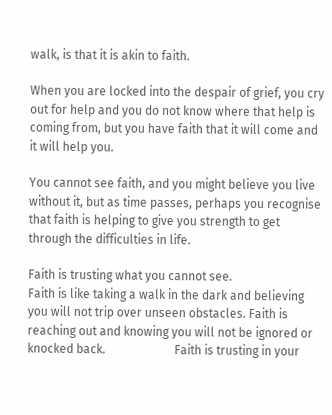walk, is that it is akin to faith.

When you are locked into the despair of grief, you cry out for help and you do not know where that help is coming from, but you have faith that it will come and it will help you.

You cannot see faith, and you might believe you live without it, but as time passes, perhaps you recognise that faith is helping to give you strength to get through the difficulties in life.

Faith is trusting what you cannot see.                                                                                                 Faith is like taking a walk in the dark and believing you will not trip over unseen obstacles. Faith is reaching out and knowing you will not be ignored or knocked back.                       Faith is trusting in your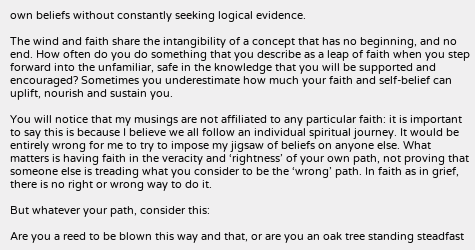own beliefs without constantly seeking logical evidence.

The wind and faith share the intangibility of a concept that has no beginning, and no end. How often do you do something that you describe as a leap of faith when you step forward into the unfamiliar, safe in the knowledge that you will be supported and encouraged? Sometimes you underestimate how much your faith and self-belief can uplift, nourish and sustain you.

You will notice that my musings are not affiliated to any particular faith: it is important to say this is because I believe we all follow an individual spiritual journey. It would be entirely wrong for me to try to impose my jigsaw of beliefs on anyone else. What matters is having faith in the veracity and ‘rightness’ of your own path, not proving that someone else is treading what you consider to be the ‘wrong’ path. In faith as in grief, there is no right or wrong way to do it.

But whatever your path, consider this:

Are you a reed to be blown this way and that, or are you an oak tree standing steadfast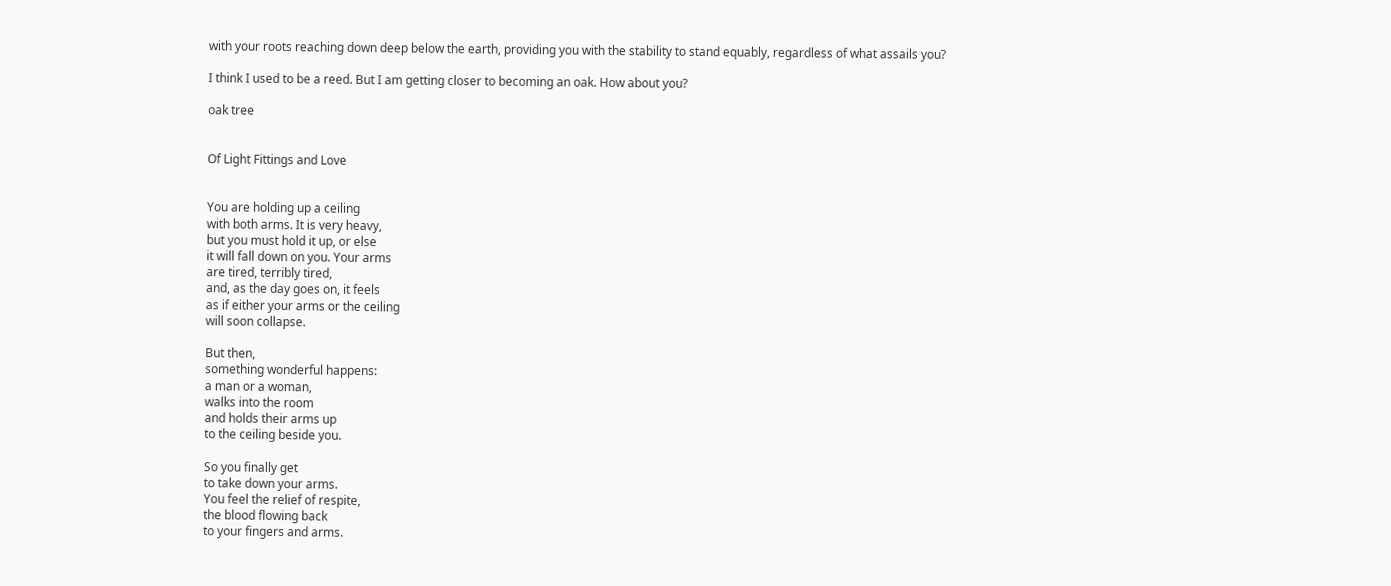with your roots reaching down deep below the earth, providing you with the stability to stand equably, regardless of what assails you?

I think I used to be a reed. But I am getting closer to becoming an oak. How about you?

oak tree


Of Light Fittings and Love


You are holding up a ceiling
with both arms. It is very heavy,
but you must hold it up, or else
it will fall down on you. Your arms
are tired, terribly tired,
and, as the day goes on, it feels
as if either your arms or the ceiling
will soon collapse.

But then,
something wonderful happens:
a man or a woman,
walks into the room
and holds their arms up
to the ceiling beside you.

So you finally get
to take down your arms.
You feel the relief of respite,
the blood flowing back
to your fingers and arms.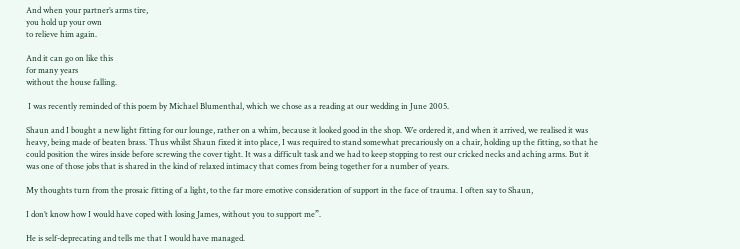And when your partner’s arms tire,
you hold up your own
to relieve him again.

And it can go on like this
for many years
without the house falling.

 I was recently reminded of this poem by Michael Blumenthal, which we chose as a reading at our wedding in June 2005.

Shaun and I bought a new light fitting for our lounge, rather on a whim, because it looked good in the shop. We ordered it, and when it arrived, we realised it was heavy, being made of beaten brass. Thus whilst Shaun fixed it into place, I was required to stand somewhat precariously on a chair, holding up the fitting, so that he could position the wires inside before screwing the cover tight. It was a difficult task and we had to keep stopping to rest our cricked necks and aching arms. But it was one of those jobs that is shared in the kind of relaxed intimacy that comes from being together for a number of years.

My thoughts turn from the prosaic fitting of a light, to the far more emotive consideration of support in the face of trauma. I often say to Shaun,

I don’t know how I would have coped with losing James, without you to support me”.

He is self-deprecating and tells me that I would have managed.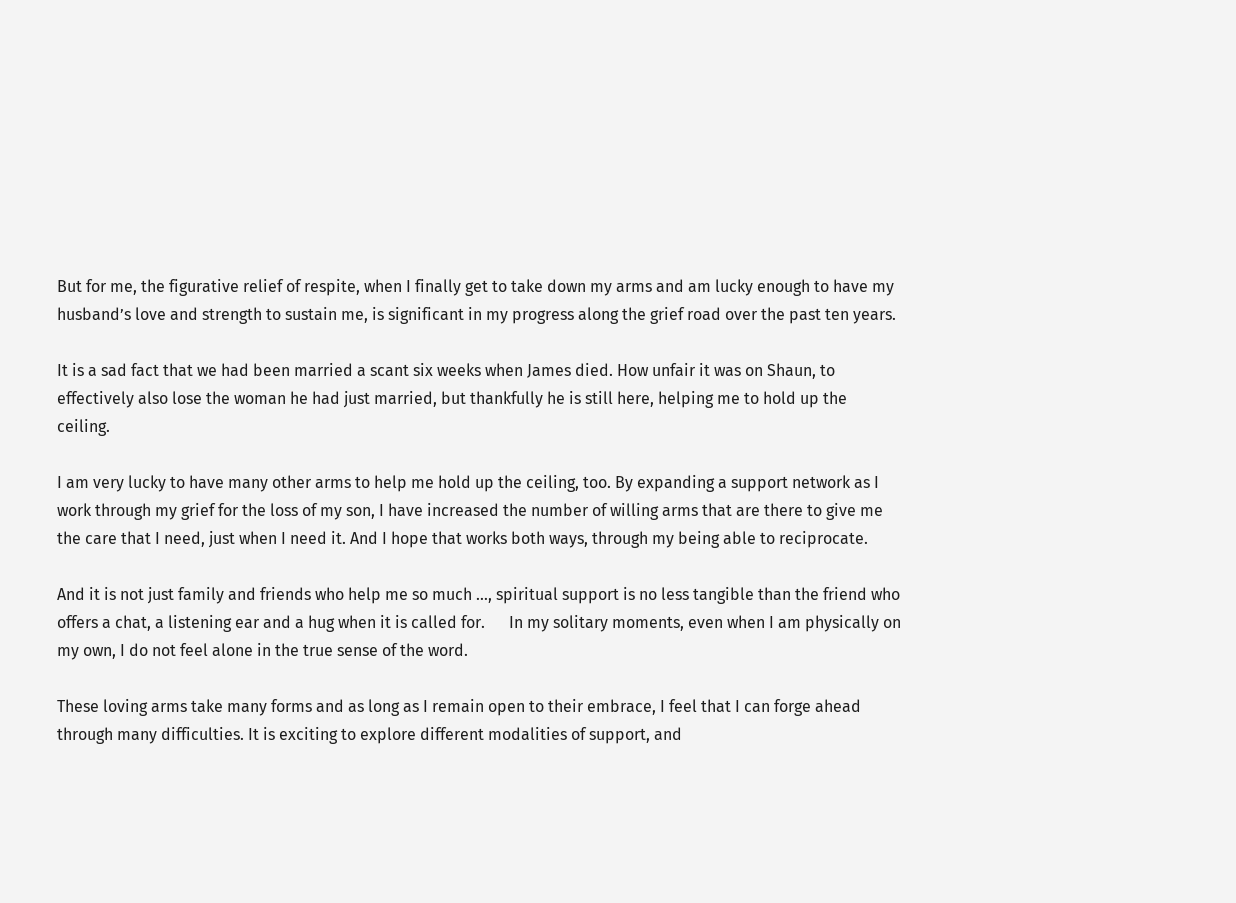But for me, the figurative relief of respite, when I finally get to take down my arms and am lucky enough to have my husband’s love and strength to sustain me, is significant in my progress along the grief road over the past ten years.

It is a sad fact that we had been married a scant six weeks when James died. How unfair it was on Shaun, to effectively also lose the woman he had just married, but thankfully he is still here, helping me to hold up the ceiling.

I am very lucky to have many other arms to help me hold up the ceiling, too. By expanding a support network as I work through my grief for the loss of my son, I have increased the number of willing arms that are there to give me the care that I need, just when I need it. And I hope that works both ways, through my being able to reciprocate.

And it is not just family and friends who help me so much …, spiritual support is no less tangible than the friend who offers a chat, a listening ear and a hug when it is called for.      In my solitary moments, even when I am physically on my own, I do not feel alone in the true sense of the word.

These loving arms take many forms and as long as I remain open to their embrace, I feel that I can forge ahead through many difficulties. It is exciting to explore different modalities of support, and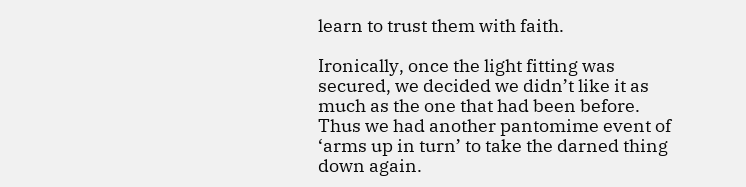learn to trust them with faith.

Ironically, once the light fitting was secured, we decided we didn’t like it as much as the one that had been before. Thus we had another pantomime event of ‘arms up in turn’ to take the darned thing down again.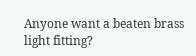Anyone want a beaten brass light fitting?